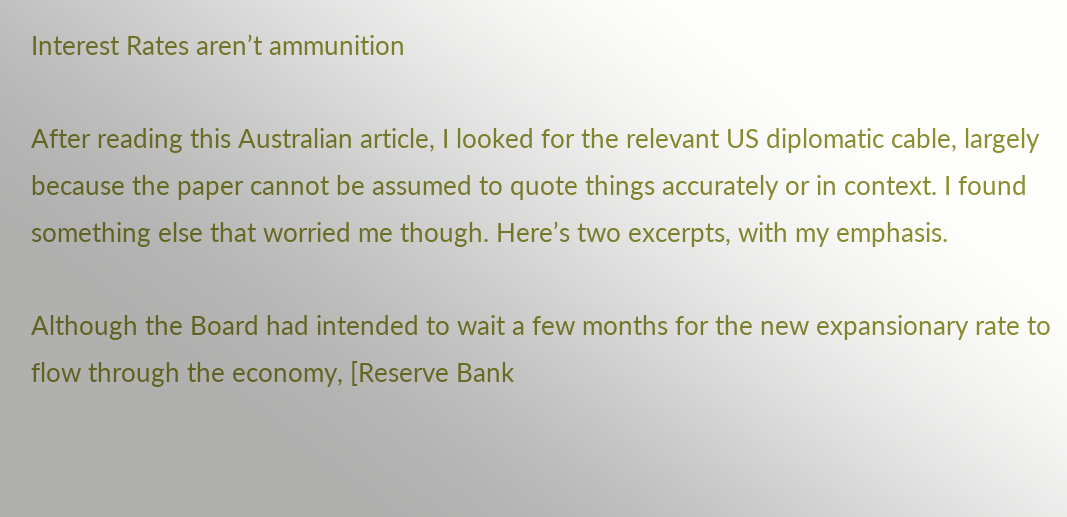Interest Rates aren’t ammunition

After reading this Australian article, I looked for the relevant US diplomatic cable, largely because the paper cannot be assumed to quote things accurately or in context. I found something else that worried me though. Here’s two excerpts, with my emphasis.

Although the Board had intended to wait a few months for the new expansionary rate to flow through the economy, [Reserve Bank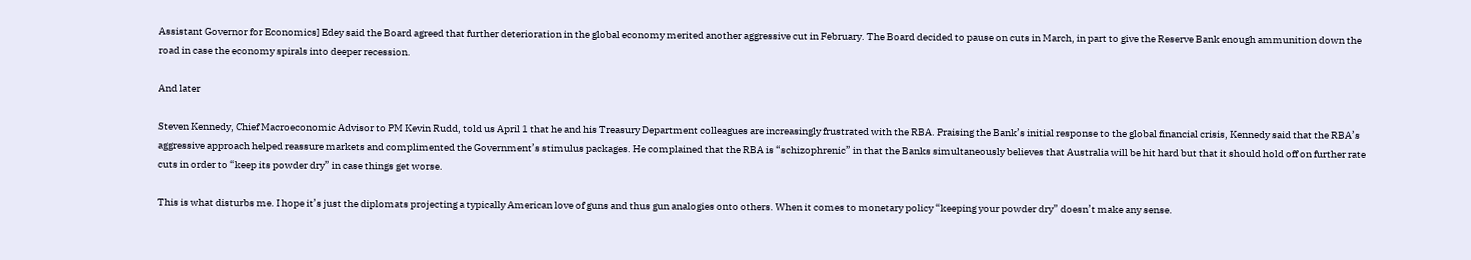Assistant Governor for Economics] Edey said the Board agreed that further deterioration in the global economy merited another aggressive cut in February. The Board decided to pause on cuts in March, in part to give the Reserve Bank enough ammunition down the road in case the economy spirals into deeper recession.

And later

Steven Kennedy, Chief Macroeconomic Advisor to PM Kevin Rudd, told us April 1 that he and his Treasury Department colleagues are increasingly frustrated with the RBA. Praising the Bank’s initial response to the global financial crisis, Kennedy said that the RBA’s aggressive approach helped reassure markets and complimented the Government’s stimulus packages. He complained that the RBA is “schizophrenic” in that the Banks simultaneously believes that Australia will be hit hard but that it should hold off on further rate cuts in order to “keep its powder dry” in case things get worse.

This is what disturbs me. I hope it’s just the diplomats projecting a typically American love of guns and thus gun analogies onto others. When it comes to monetary policy “keeping your powder dry” doesn’t make any sense.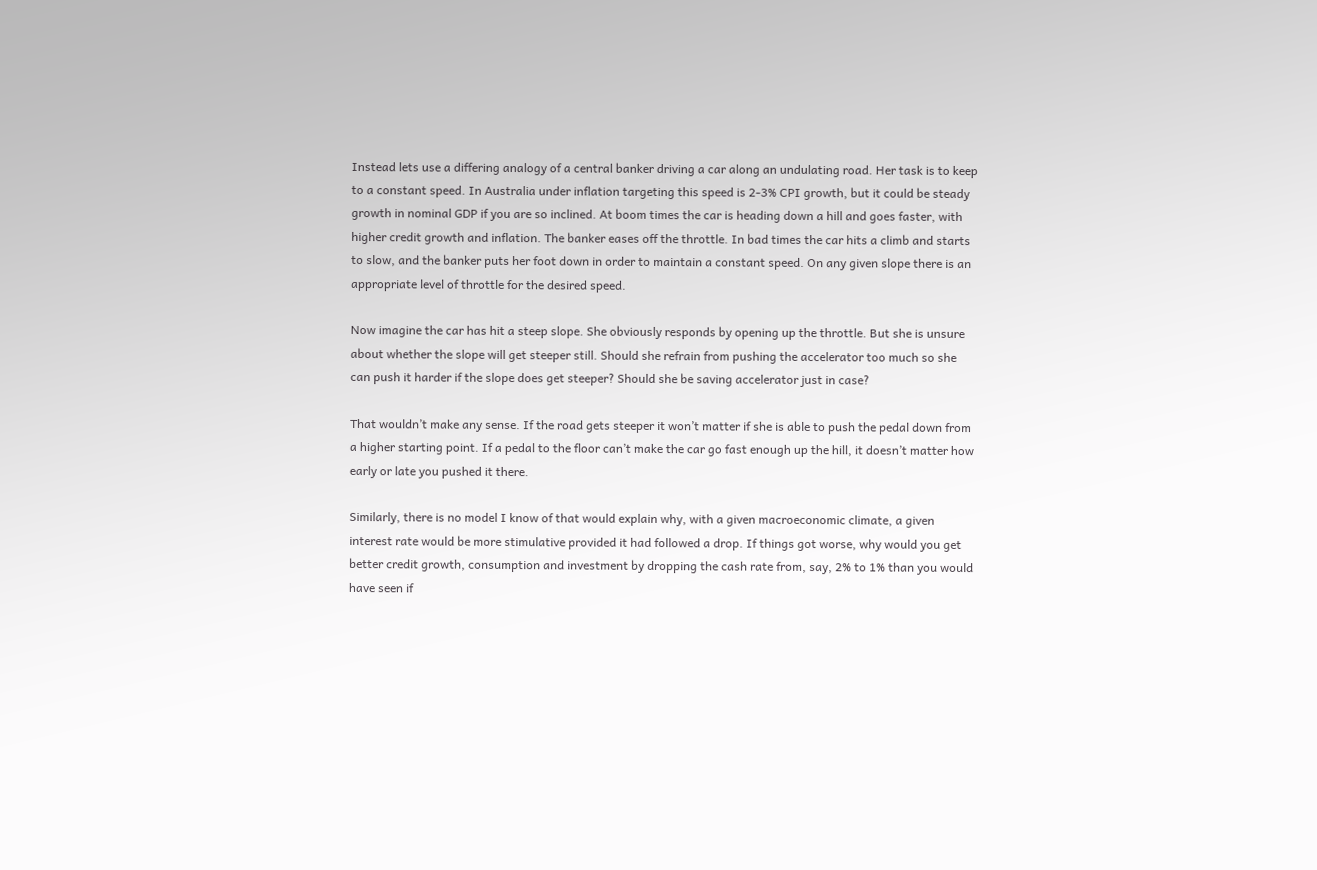Instead lets use a differing analogy of a central banker driving a car along an undulating road. Her task is to keep to a constant speed. In Australia under inflation targeting this speed is 2-3% CPI growth, but it could be steady growth in nominal GDP if you are so inclined. At boom times the car is heading down a hill and goes faster, with higher credit growth and inflation. The banker eases off the throttle. In bad times the car hits a climb and starts to slow, and the banker puts her foot down in order to maintain a constant speed. On any given slope there is an appropriate level of throttle for the desired speed.

Now imagine the car has hit a steep slope. She obviously responds by opening up the throttle. But she is unsure about whether the slope will get steeper still. Should she refrain from pushing the accelerator too much so she can push it harder if the slope does get steeper? Should she be saving accelerator just in case?

That wouldn’t make any sense. If the road gets steeper it won’t matter if she is able to push the pedal down from a higher starting point. If a pedal to the floor can’t make the car go fast enough up the hill, it doesn’t matter how early or late you pushed it there.

Similarly, there is no model I know of that would explain why, with a given macroeconomic climate, a given interest rate would be more stimulative provided it had followed a drop. If things got worse, why would you get better credit growth, consumption and investment by dropping the cash rate from, say, 2% to 1% than you would have seen if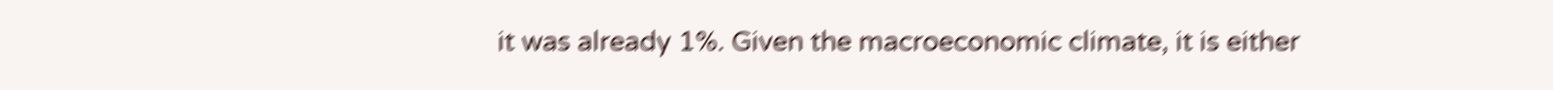it was already 1%. Given the macroeconomic climate, it is either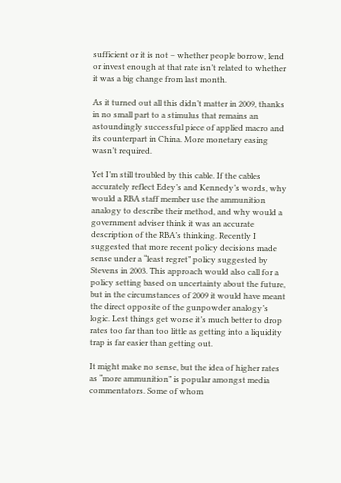sufficient or it is not – whether people borrow, lend or invest enough at that rate isn’t related to whether it was a big change from last month.

As it turned out all this didn’t matter in 2009, thanks in no small part to a stimulus that remains an astoundingly successful piece of applied macro and its counterpart in China. More monetary easing wasn’t required.

Yet I’m still troubled by this cable. If the cables accurately reflect Edey’s and Kennedy’s words, why would a RBA staff member use the ammunition analogy to describe their method, and why would a government adviser think it was an accurate description of the RBA’s thinking. Recently I suggested that more recent policy decisions made sense under a “least regret” policy suggested by Stevens in 2003. This approach would also call for a policy setting based on uncertainty about the future, but in the circumstances of 2009 it would have meant the direct opposite of the gunpowder analogy’s logic. Lest things get worse it’s much better to drop rates too far than too little as getting into a liquidity trap is far easier than getting out.

It might make no sense, but the idea of higher rates as “more ammunition” is popular amongst media commentators. Some of whom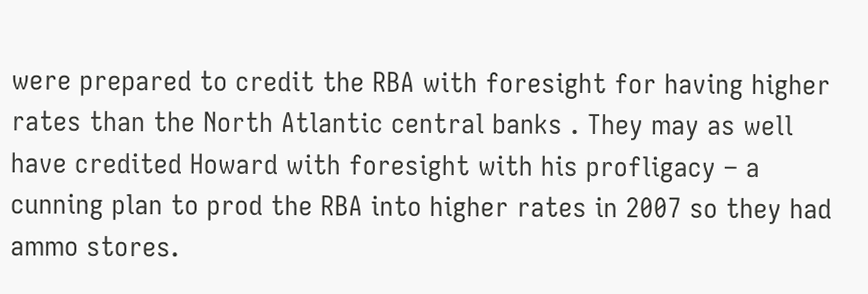were prepared to credit the RBA with foresight for having higher rates than the North Atlantic central banks . They may as well have credited Howard with foresight with his profligacy – a cunning plan to prod the RBA into higher rates in 2007 so they had ammo stores.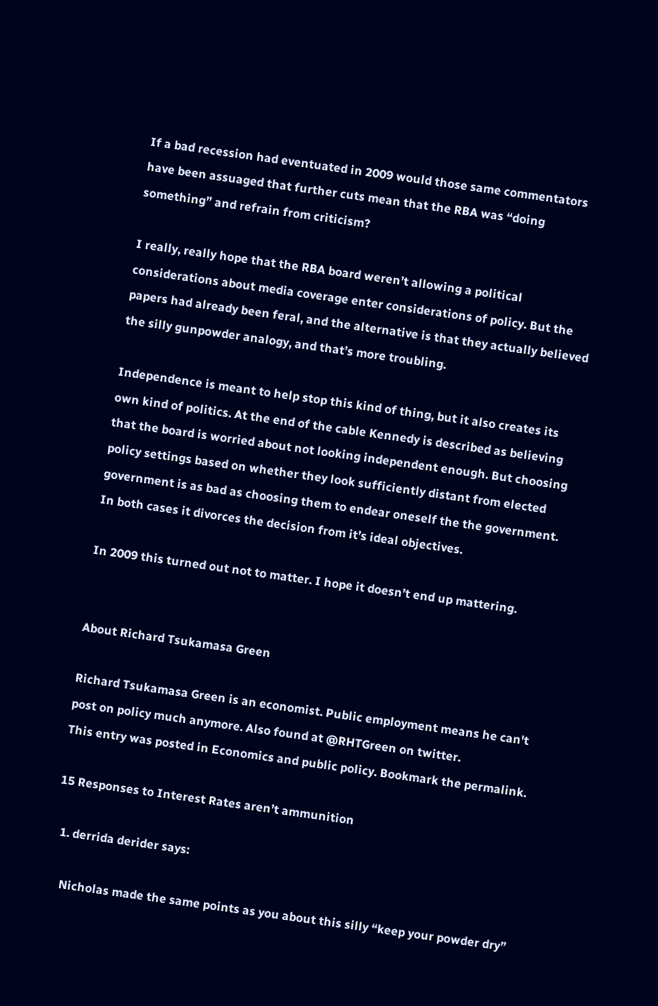If a bad recession had eventuated in 2009 would those same commentators have been assuaged that further cuts mean that the RBA was “doing something” and refrain from criticism?

I really, really hope that the RBA board weren’t allowing a political considerations about media coverage enter considerations of policy. But the papers had already been feral, and the alternative is that they actually believed the silly gunpowder analogy, and that’s more troubling.

Independence is meant to help stop this kind of thing, but it also creates its own kind of politics. At the end of the cable Kennedy is described as believing that the board is worried about not looking independent enough. But choosing policy settings based on whether they look sufficiently distant from elected government is as bad as choosing them to endear oneself the the government. In both cases it divorces the decision from it’s ideal objectives.

In 2009 this turned out not to matter. I hope it doesn’t end up mattering.


About Richard Tsukamasa Green

Richard Tsukamasa Green is an economist. Public employment means he can't post on policy much anymore. Also found at @RHTGreen on twitter.
This entry was posted in Economics and public policy. Bookmark the permalink.

15 Responses to Interest Rates aren’t ammunition

  1. derrida derider says:

    Nicholas made the same points as you about this silly “keep your powder dry”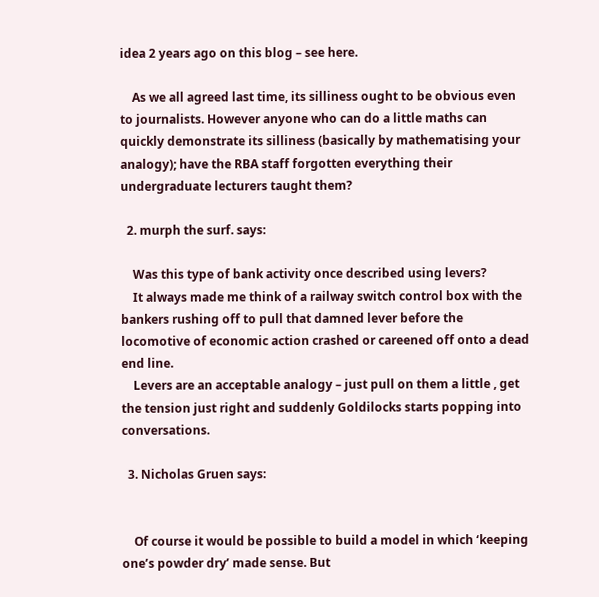idea 2 years ago on this blog – see here.

    As we all agreed last time, its silliness ought to be obvious even to journalists. However anyone who can do a little maths can quickly demonstrate its silliness (basically by mathematising your analogy); have the RBA staff forgotten everything their undergraduate lecturers taught them?

  2. murph the surf. says:

    Was this type of bank activity once described using levers?
    It always made me think of a railway switch control box with the bankers rushing off to pull that damned lever before the locomotive of economic action crashed or careened off onto a dead end line.
    Levers are an acceptable analogy – just pull on them a little , get the tension just right and suddenly Goldilocks starts popping into conversations.

  3. Nicholas Gruen says:


    Of course it would be possible to build a model in which ‘keeping one’s powder dry’ made sense. But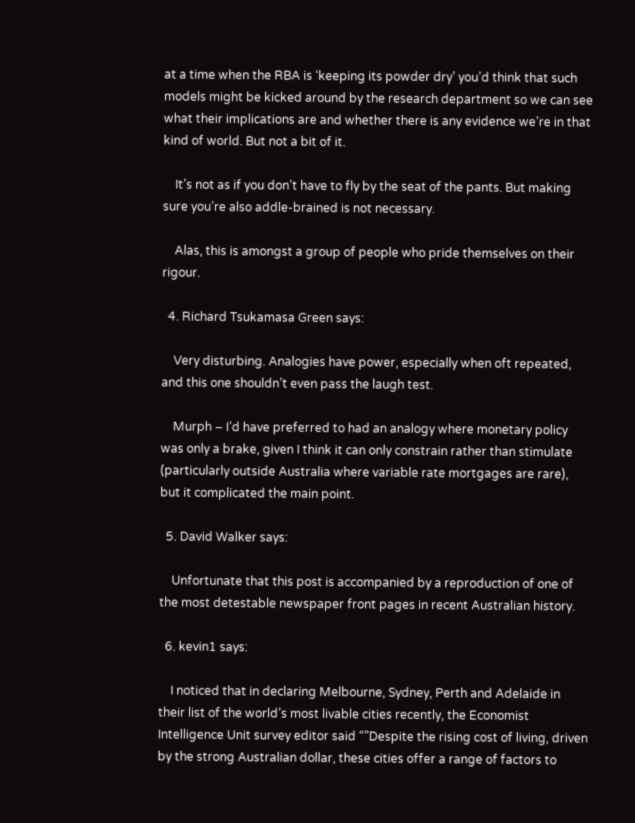at a time when the RBA is ‘keeping its powder dry’ you’d think that such models might be kicked around by the research department so we can see what their implications are and whether there is any evidence we’re in that kind of world. But not a bit of it.

    It’s not as if you don’t have to fly by the seat of the pants. But making sure you’re also addle-brained is not necessary.

    Alas, this is amongst a group of people who pride themselves on their rigour.

  4. Richard Tsukamasa Green says:

    Very disturbing. Analogies have power, especially when oft repeated, and this one shouldn’t even pass the laugh test.

    Murph – I’d have preferred to had an analogy where monetary policy was only a brake, given I think it can only constrain rather than stimulate (particularly outside Australia where variable rate mortgages are rare), but it complicated the main point.

  5. David Walker says:

    Unfortunate that this post is accompanied by a reproduction of one of the most detestable newspaper front pages in recent Australian history.

  6. kevin1 says:

    I noticed that in declaring Melbourne, Sydney, Perth and Adelaide in their list of the world’s most livable cities recently, the Economist Intelligence Unit survey editor said “”Despite the rising cost of living, driven by the strong Australian dollar, these cities offer a range of factors to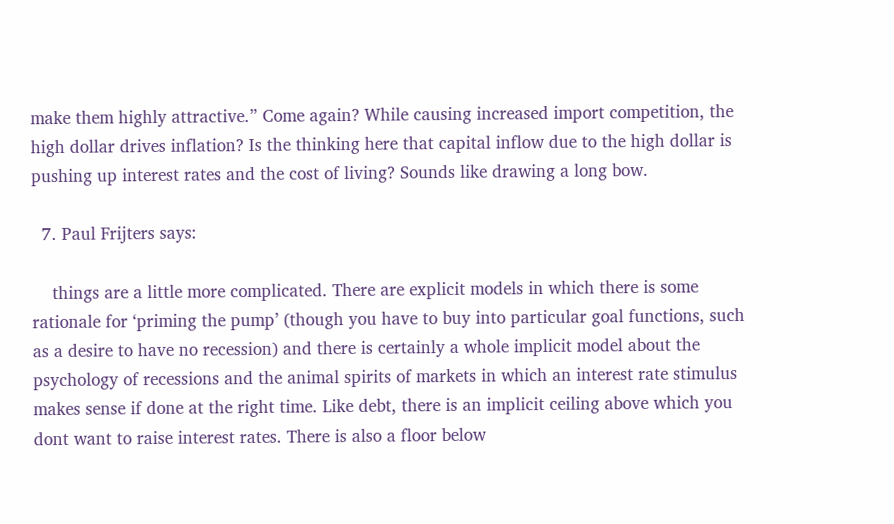make them highly attractive.” Come again? While causing increased import competition, the high dollar drives inflation? Is the thinking here that capital inflow due to the high dollar is pushing up interest rates and the cost of living? Sounds like drawing a long bow.

  7. Paul Frijters says:

    things are a little more complicated. There are explicit models in which there is some rationale for ‘priming the pump’ (though you have to buy into particular goal functions, such as a desire to have no recession) and there is certainly a whole implicit model about the psychology of recessions and the animal spirits of markets in which an interest rate stimulus makes sense if done at the right time. Like debt, there is an implicit ceiling above which you dont want to raise interest rates. There is also a floor below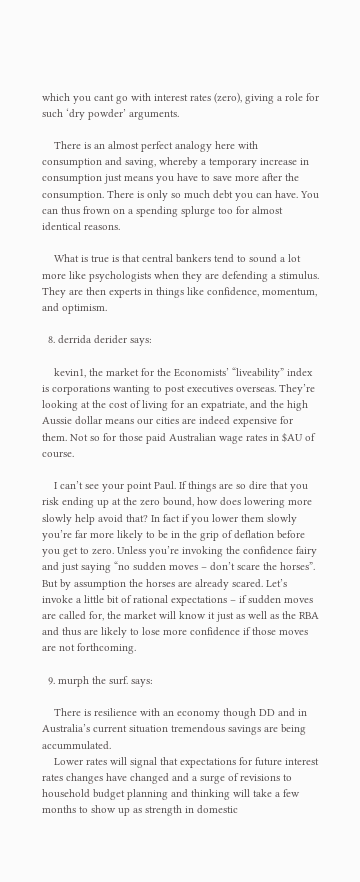which you cant go with interest rates (zero), giving a role for such ‘dry powder’ arguments.

    There is an almost perfect analogy here with consumption and saving, whereby a temporary increase in consumption just means you have to save more after the consumption. There is only so much debt you can have. You can thus frown on a spending splurge too for almost identical reasons.

    What is true is that central bankers tend to sound a lot more like psychologists when they are defending a stimulus. They are then experts in things like confidence, momentum, and optimism.

  8. derrida derider says:

    kevin1, the market for the Economists’ “liveability” index is corporations wanting to post executives overseas. They’re looking at the cost of living for an expatriate, and the high Aussie dollar means our cities are indeed expensive for them. Not so for those paid Australian wage rates in $AU of course.

    I can’t see your point Paul. If things are so dire that you risk ending up at the zero bound, how does lowering more slowly help avoid that? In fact if you lower them slowly you’re far more likely to be in the grip of deflation before you get to zero. Unless you’re invoking the confidence fairy and just saying “no sudden moves – don’t scare the horses”. But by assumption the horses are already scared. Let’s invoke a little bit of rational expectations – if sudden moves are called for, the market will know it just as well as the RBA and thus are likely to lose more confidence if those moves are not forthcoming.

  9. murph the surf. says:

    There is resilience with an economy though DD and in Australia’s current situation tremendous savings are being accummulated.
    Lower rates will signal that expectations for future interest rates changes have changed and a surge of revisions to household budget planning and thinking will take a few months to show up as strength in domestic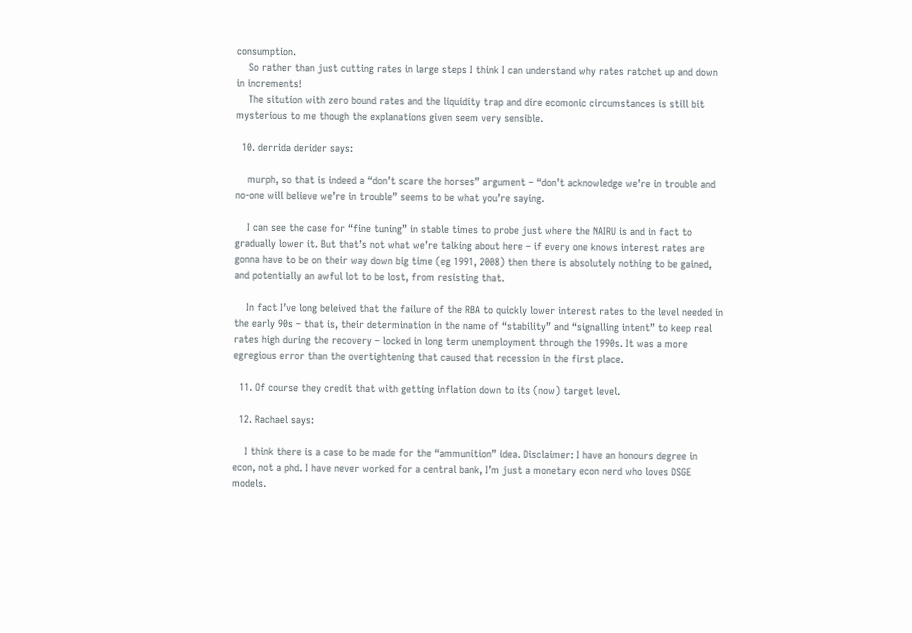consumption.
    So rather than just cutting rates in large steps I think I can understand why rates ratchet up and down in increments!
    The sitution with zero bound rates and the liquidity trap and dire ecomonic circumstances is still bit mysterious to me though the explanations given seem very sensible.

  10. derrida derider says:

    murph, so that is indeed a “don’t scare the horses” argument – “don’t acknowledge we’re in trouble and no-one will believe we’re in trouble” seems to be what you’re saying.

    I can see the case for “fine tuning” in stable times to probe just where the NAIRU is and in fact to gradually lower it. But that’s not what we’re talking about here – if every one knows interest rates are gonna have to be on their way down big time (eg 1991, 2008) then there is absolutely nothing to be gained, and potentially an awful lot to be lost, from resisting that.

    In fact I’ve long beleived that the failure of the RBA to quickly lower interest rates to the level needed in the early 90s – that is, their determination in the name of “stability” and “signalling intent” to keep real rates high during the recovery – locked in long term unemployment through the 1990s. It was a more egregious error than the overtightening that caused that recession in the first place.

  11. Of course they credit that with getting inflation down to its (now) target level.

  12. Rachael says:

    I think there is a case to be made for the “ammunition” idea. Disclaimer: I have an honours degree in econ, not a phd. I have never worked for a central bank, I’m just a monetary econ nerd who loves DSGE models.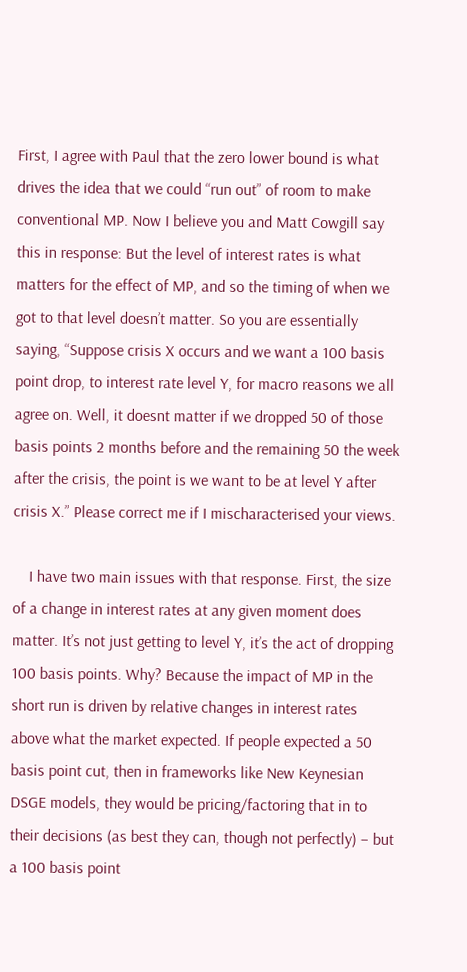First, I agree with Paul that the zero lower bound is what drives the idea that we could “run out” of room to make conventional MP. Now I believe you and Matt Cowgill say this in response: But the level of interest rates is what matters for the effect of MP, and so the timing of when we got to that level doesn’t matter. So you are essentially saying, “Suppose crisis X occurs and we want a 100 basis point drop, to interest rate level Y, for macro reasons we all agree on. Well, it doesnt matter if we dropped 50 of those basis points 2 months before and the remaining 50 the week after the crisis, the point is we want to be at level Y after crisis X.” Please correct me if I mischaracterised your views.

    I have two main issues with that response. First, the size of a change in interest rates at any given moment does matter. It’s not just getting to level Y, it’s the act of dropping 100 basis points. Why? Because the impact of MP in the short run is driven by relative changes in interest rates above what the market expected. If people expected a 50 basis point cut, then in frameworks like New Keynesian DSGE models, they would be pricing/factoring that in to their decisions (as best they can, though not perfectly) – but a 100 basis point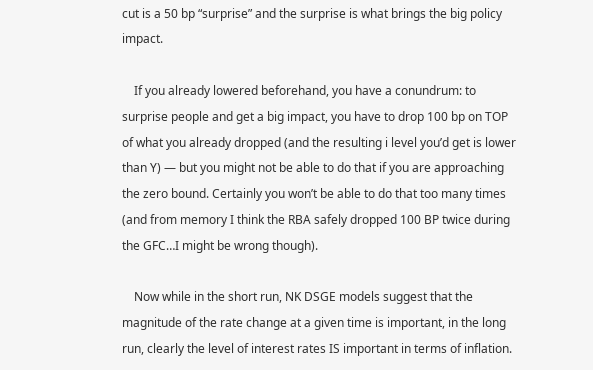cut is a 50 bp “surprise” and the surprise is what brings the big policy impact.

    If you already lowered beforehand, you have a conundrum: to surprise people and get a big impact, you have to drop 100 bp on TOP of what you already dropped (and the resulting i level you’d get is lower than Y) — but you might not be able to do that if you are approaching the zero bound. Certainly you won’t be able to do that too many times (and from memory I think the RBA safely dropped 100 BP twice during the GFC…I might be wrong though).

    Now while in the short run, NK DSGE models suggest that the magnitude of the rate change at a given time is important, in the long run, clearly the level of interest rates IS important in terms of inflation.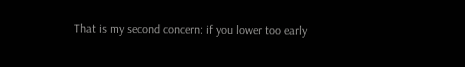That is my second concern: if you lower too early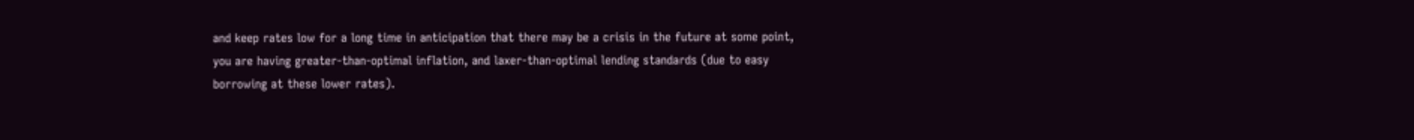and keep rates low for a long time in anticipation that there may be a crisis in the future at some point, you are having greater-than-optimal inflation, and laxer-than-optimal lending standards (due to easy borrowing at these lower rates).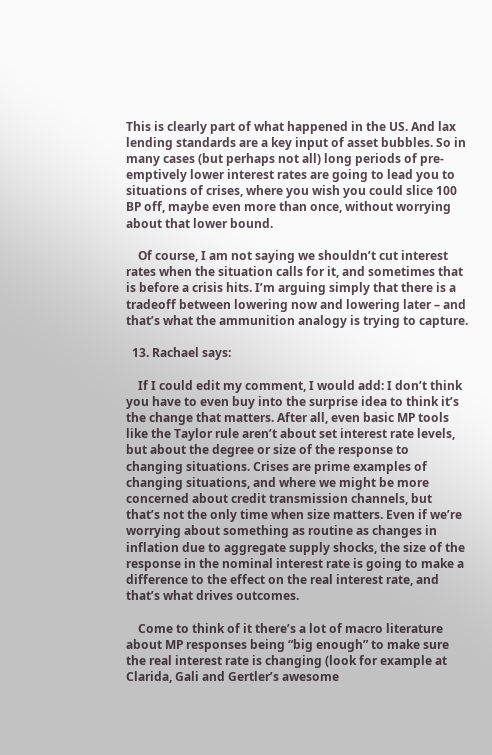This is clearly part of what happened in the US. And lax lending standards are a key input of asset bubbles. So in many cases (but perhaps not all) long periods of pre-emptively lower interest rates are going to lead you to situations of crises, where you wish you could slice 100 BP off, maybe even more than once, without worrying about that lower bound.

    Of course, I am not saying we shouldn’t cut interest rates when the situation calls for it, and sometimes that is before a crisis hits. I’m arguing simply that there is a tradeoff between lowering now and lowering later – and that’s what the ammunition analogy is trying to capture.

  13. Rachael says:

    If I could edit my comment, I would add: I don’t think you have to even buy into the surprise idea to think it’s the change that matters. After all, even basic MP tools like the Taylor rule aren’t about set interest rate levels, but about the degree or size of the response to changing situations. Crises are prime examples of changing situations, and where we might be more concerned about credit transmission channels, but that’s not the only time when size matters. Even if we’re worrying about something as routine as changes in inflation due to aggregate supply shocks, the size of the response in the nominal interest rate is going to make a difference to the effect on the real interest rate, and that’s what drives outcomes.

    Come to think of it there’s a lot of macro literature about MP responses being “big enough” to make sure the real interest rate is changing (look for example at Clarida, Gali and Gertler’s awesome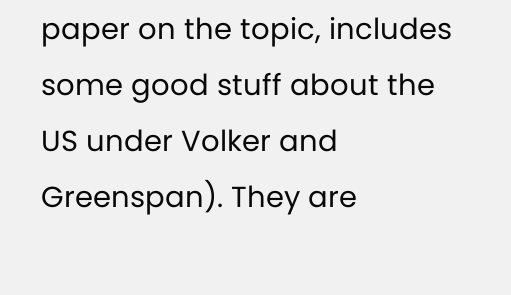paper on the topic, includes some good stuff about the US under Volker and Greenspan). They are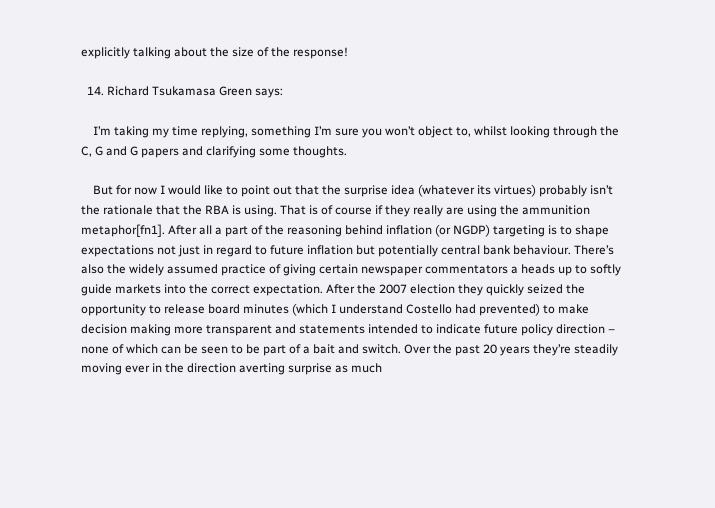explicitly talking about the size of the response!

  14. Richard Tsukamasa Green says:

    I’m taking my time replying, something I’m sure you won’t object to, whilst looking through the C, G and G papers and clarifying some thoughts.

    But for now I would like to point out that the surprise idea (whatever its virtues) probably isn’t the rationale that the RBA is using. That is of course if they really are using the ammunition metaphor[fn1]. After all a part of the reasoning behind inflation (or NGDP) targeting is to shape expectations not just in regard to future inflation but potentially central bank behaviour. There’s also the widely assumed practice of giving certain newspaper commentators a heads up to softly guide markets into the correct expectation. After the 2007 election they quickly seized the opportunity to release board minutes (which I understand Costello had prevented) to make decision making more transparent and statements intended to indicate future policy direction – none of which can be seen to be part of a bait and switch. Over the past 20 years they’re steadily moving ever in the direction averting surprise as much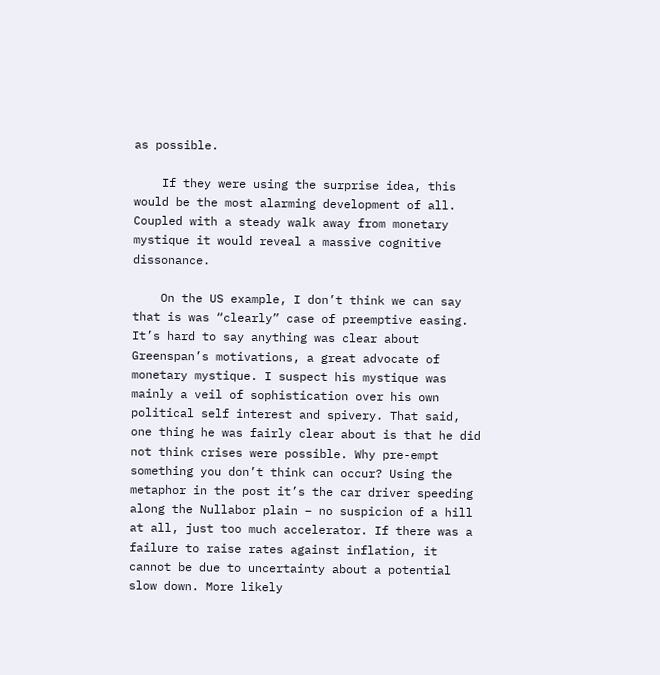as possible.

    If they were using the surprise idea, this would be the most alarming development of all. Coupled with a steady walk away from monetary mystique it would reveal a massive cognitive dissonance.

    On the US example, I don’t think we can say that is was “clearly” case of preemptive easing. It’s hard to say anything was clear about Greenspan’s motivations, a great advocate of monetary mystique. I suspect his mystique was mainly a veil of sophistication over his own political self interest and spivery. That said, one thing he was fairly clear about is that he did not think crises were possible. Why pre-empt something you don’t think can occur? Using the metaphor in the post it’s the car driver speeding along the Nullabor plain – no suspicion of a hill at all, just too much accelerator. If there was a failure to raise rates against inflation, it cannot be due to uncertainty about a potential slow down. More likely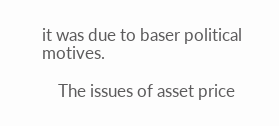it was due to baser political motives.

    The issues of asset price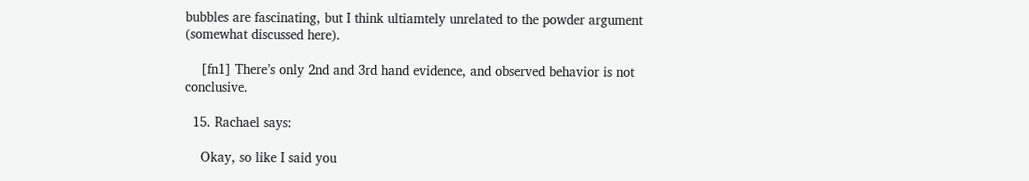bubbles are fascinating, but I think ultiamtely unrelated to the powder argument (somewhat discussed here).

    [fn1] There’s only 2nd and 3rd hand evidence, and observed behavior is not conclusive.

  15. Rachael says:

    Okay, so like I said you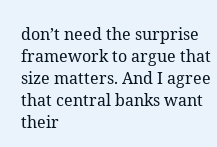don’t need the surprise framework to argue that size matters. And I agree that central banks want their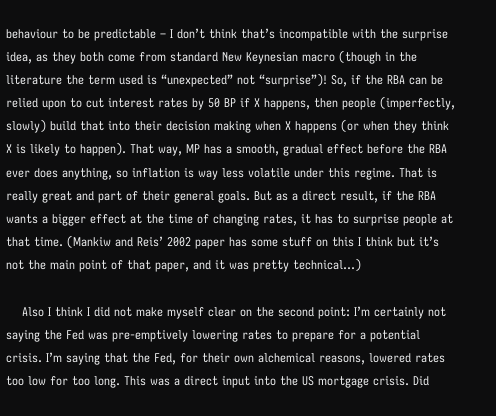behaviour to be predictable – I don’t think that’s incompatible with the surprise idea, as they both come from standard New Keynesian macro (though in the literature the term used is “unexpected” not “surprise”)! So, if the RBA can be relied upon to cut interest rates by 50 BP if X happens, then people (imperfectly, slowly) build that into their decision making when X happens (or when they think X is likely to happen). That way, MP has a smooth, gradual effect before the RBA ever does anything, so inflation is way less volatile under this regime. That is really great and part of their general goals. But as a direct result, if the RBA wants a bigger effect at the time of changing rates, it has to surprise people at that time. (Mankiw and Reis’ 2002 paper has some stuff on this I think but it’s not the main point of that paper, and it was pretty technical…)

    Also I think I did not make myself clear on the second point: I’m certainly not saying the Fed was pre-emptively lowering rates to prepare for a potential crisis. I’m saying that the Fed, for their own alchemical reasons, lowered rates too low for too long. This was a direct input into the US mortgage crisis. Did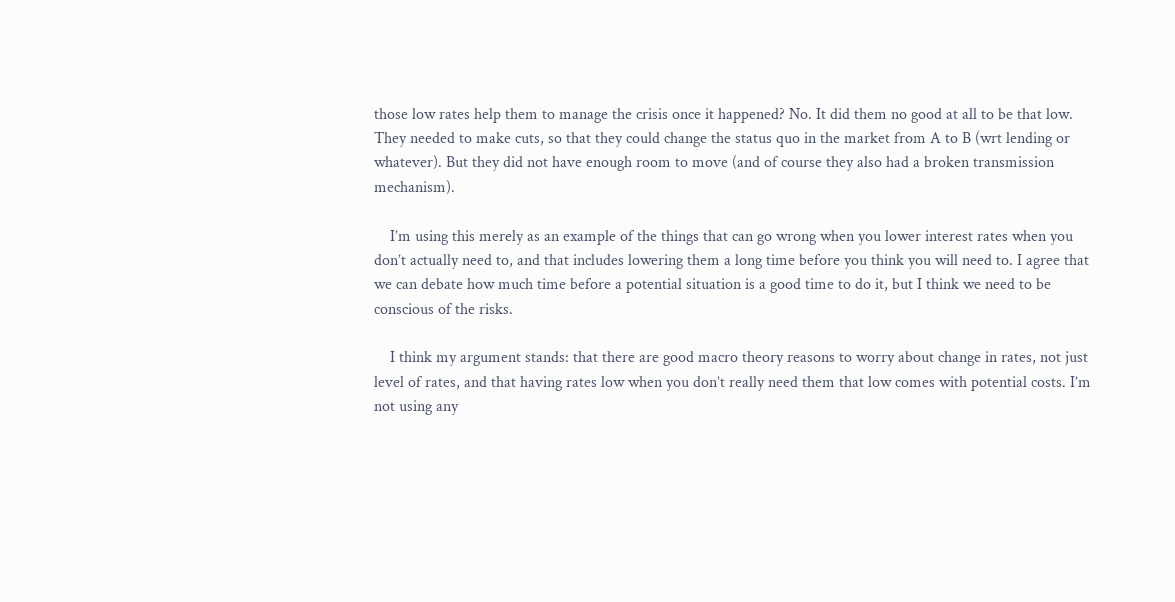those low rates help them to manage the crisis once it happened? No. It did them no good at all to be that low. They needed to make cuts, so that they could change the status quo in the market from A to B (wrt lending or whatever). But they did not have enough room to move (and of course they also had a broken transmission mechanism).

    I’m using this merely as an example of the things that can go wrong when you lower interest rates when you don’t actually need to, and that includes lowering them a long time before you think you will need to. I agree that we can debate how much time before a potential situation is a good time to do it, but I think we need to be conscious of the risks.

    I think my argument stands: that there are good macro theory reasons to worry about change in rates, not just level of rates, and that having rates low when you don’t really need them that low comes with potential costs. I’m not using any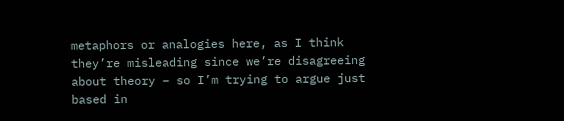metaphors or analogies here, as I think they’re misleading since we’re disagreeing about theory – so I’m trying to argue just based in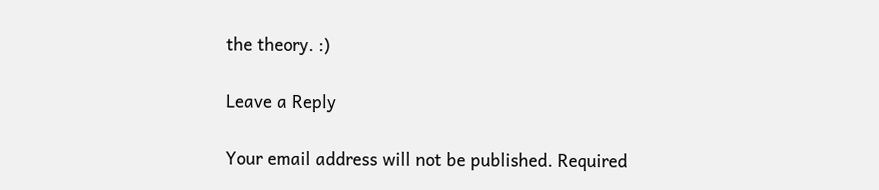the theory. :)

Leave a Reply

Your email address will not be published. Required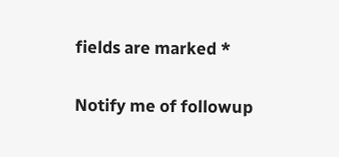fields are marked *

Notify me of followup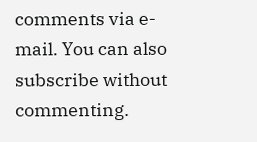comments via e-mail. You can also subscribe without commenting.